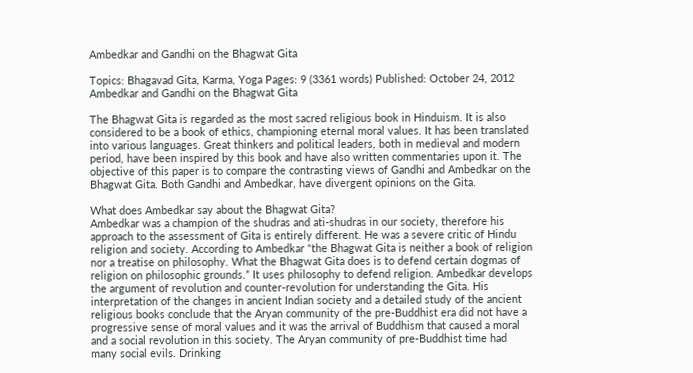Ambedkar and Gandhi on the Bhagwat Gita

Topics: Bhagavad Gita, Karma, Yoga Pages: 9 (3361 words) Published: October 24, 2012
Ambedkar and Gandhi on the Bhagwat Gita

The Bhagwat Gita is regarded as the most sacred religious book in Hinduism. It is also considered to be a book of ethics, championing eternal moral values. It has been translated into various languages. Great thinkers and political leaders, both in medieval and modern period, have been inspired by this book and have also written commentaries upon it. The objective of this paper is to compare the contrasting views of Gandhi and Ambedkar on the Bhagwat Gita. Both Gandhi and Ambedkar, have divergent opinions on the Gita.

What does Ambedkar say about the Bhagwat Gita?
Ambedkar was a champion of the shudras and ati-shudras in our society, therefore his approach to the assessment of Gita is entirely different. He was a severe critic of Hindu religion and society. According to Ambedkar “the Bhagwat Gita is neither a book of religion nor a treatise on philosophy. What the Bhagwat Gita does is to defend certain dogmas of religion on philosophic grounds.” It uses philosophy to defend religion. Ambedkar develops the argument of revolution and counter-revolution for understanding the Gita. His interpretation of the changes in ancient Indian society and a detailed study of the ancient religious books conclude that the Aryan community of the pre-Buddhist era did not have a progressive sense of moral values and it was the arrival of Buddhism that caused a moral and a social revolution in this society. The Aryan community of pre-Buddhist time had many social evils. Drinking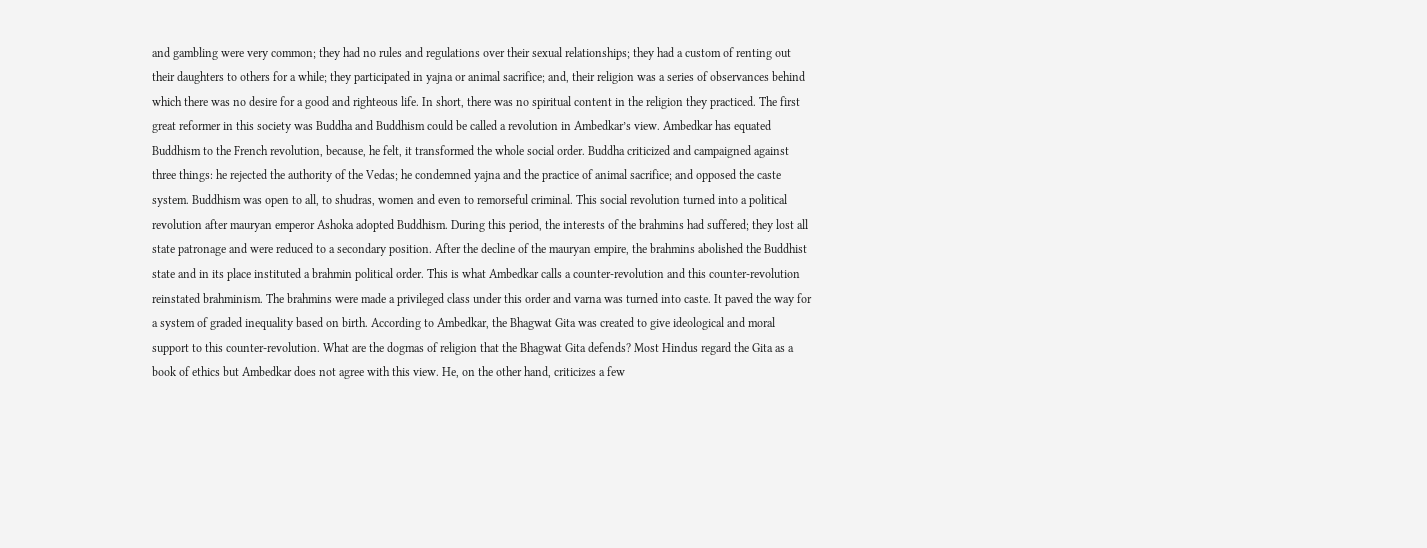and gambling were very common; they had no rules and regulations over their sexual relationships; they had a custom of renting out their daughters to others for a while; they participated in yajna or animal sacrifice; and, their religion was a series of observances behind which there was no desire for a good and righteous life. In short, there was no spiritual content in the religion they practiced. The first great reformer in this society was Buddha and Buddhism could be called a revolution in Ambedkar’s view. Ambedkar has equated Buddhism to the French revolution, because, he felt, it transformed the whole social order. Buddha criticized and campaigned against three things: he rejected the authority of the Vedas; he condemned yajna and the practice of animal sacrifice; and opposed the caste system. Buddhism was open to all, to shudras, women and even to remorseful criminal. This social revolution turned into a political revolution after mauryan emperor Ashoka adopted Buddhism. During this period, the interests of the brahmins had suffered; they lost all state patronage and were reduced to a secondary position. After the decline of the mauryan empire, the brahmins abolished the Buddhist state and in its place instituted a brahmin political order. This is what Ambedkar calls a counter-revolution and this counter-revolution reinstated brahminism. The brahmins were made a privileged class under this order and varna was turned into caste. It paved the way for a system of graded inequality based on birth. According to Ambedkar, the Bhagwat Gita was created to give ideological and moral support to this counter-revolution. What are the dogmas of religion that the Bhagwat Gita defends? Most Hindus regard the Gita as a book of ethics but Ambedkar does not agree with this view. He, on the other hand, criticizes a few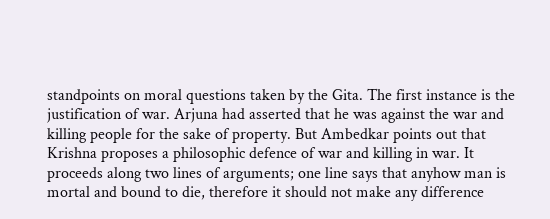standpoints on moral questions taken by the Gita. The first instance is the justification of war. Arjuna had asserted that he was against the war and killing people for the sake of property. But Ambedkar points out that Krishna proposes a philosophic defence of war and killing in war. It proceeds along two lines of arguments; one line says that anyhow man is mortal and bound to die, therefore it should not make any difference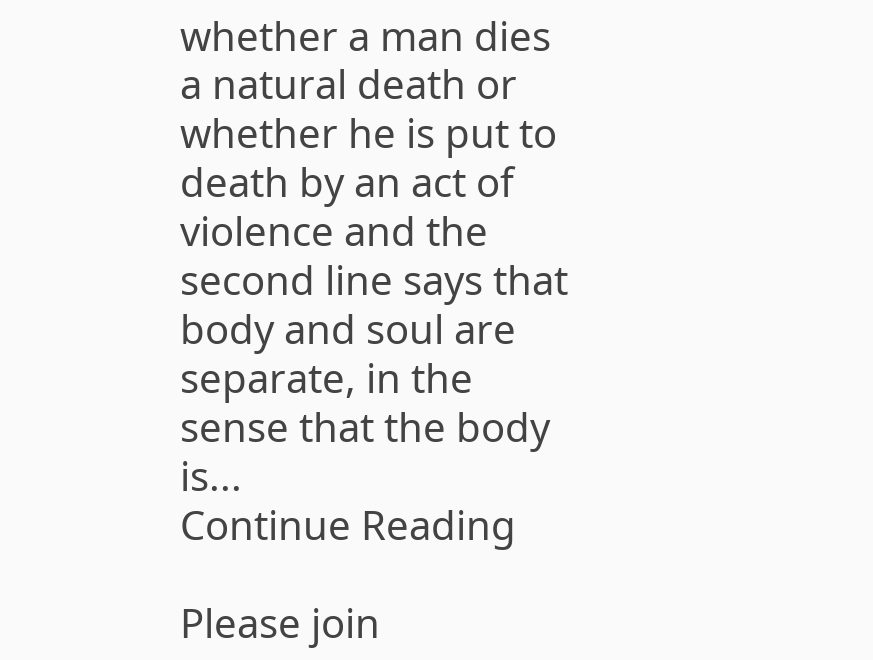whether a man dies a natural death or whether he is put to death by an act of violence and the second line says that body and soul are separate, in the sense that the body is...
Continue Reading

Please join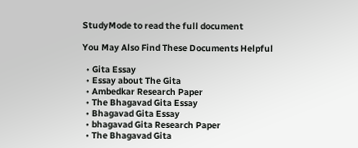StudyMode to read the full document

You May Also Find These Documents Helpful

  • Gita Essay
  • Essay about The Gita
  • Ambedkar Research Paper
  • The Bhagavad Gita Essay
  • Bhagavad Gita Essay
  • bhagavad Gita Research Paper
  • The Bhagavad Gita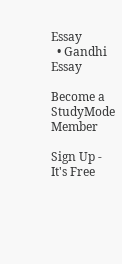Essay
  • Gandhi Essay

Become a StudyMode Member

Sign Up - It's Free